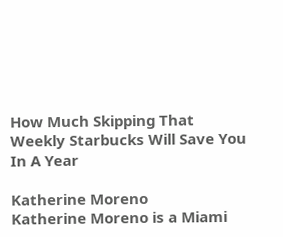How Much Skipping That Weekly Starbucks Will Save You In A Year

Katherine Moreno
Katherine Moreno is a Miami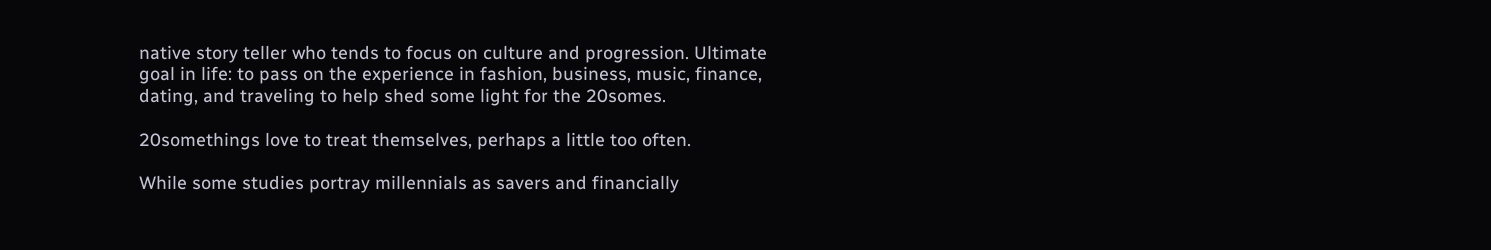native story teller who tends to focus on culture and progression. Ultimate goal in life: to pass on the experience in fashion, business, music, finance, dating, and traveling to help shed some light for the 20somes.

20somethings love to treat themselves, perhaps a little too often.

While some studies portray millennials as savers and financially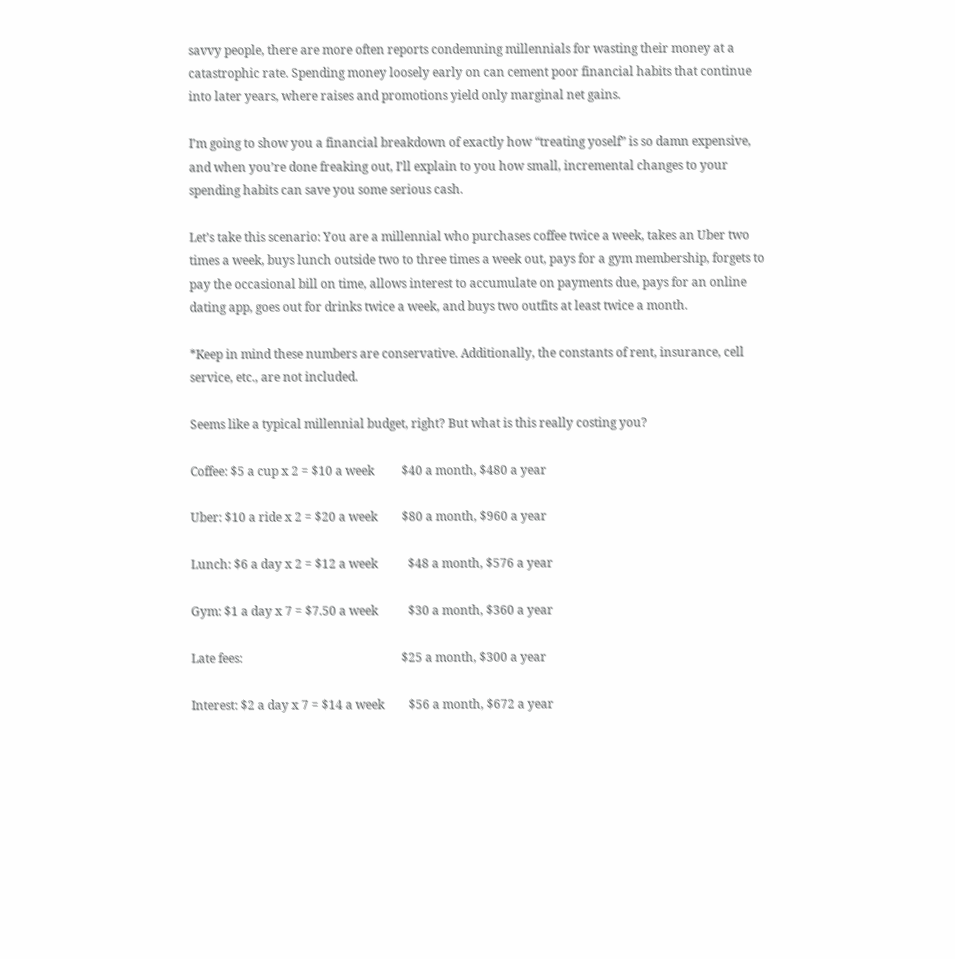savvy people, there are more often reports condemning millennials for wasting their money at a catastrophic rate. Spending money loosely early on can cement poor financial habits that continue into later years, where raises and promotions yield only marginal net gains.

I’m going to show you a financial breakdown of exactly how “treating yoself” is so damn expensive, and when you’re done freaking out, I’ll explain to you how small, incremental changes to your spending habits can save you some serious cash.

Let’s take this scenario: You are a millennial who purchases coffee twice a week, takes an Uber two times a week, buys lunch outside two to three times a week out, pays for a gym membership, forgets to pay the occasional bill on time, allows interest to accumulate on payments due, pays for an online dating app, goes out for drinks twice a week, and buys two outfits at least twice a month.

*Keep in mind these numbers are conservative. Additionally, the constants of rent, insurance, cell service, etc., are not included.

Seems like a typical millennial budget, right? But what is this really costing you?

Coffee: $5 a cup x 2 = $10 a week         $40 a month, $480 a year

Uber: $10 a ride x 2 = $20 a week        $80 a month, $960 a year

Lunch: $6 a day x 2 = $12 a week          $48 a month, $576 a year

Gym: $1 a day x 7 = $7.50 a week          $30 a month, $360 a year

Late fees:                                                     $25 a month, $300 a year

Interest: $2 a day x 7 = $14 a week        $56 a month, $672 a year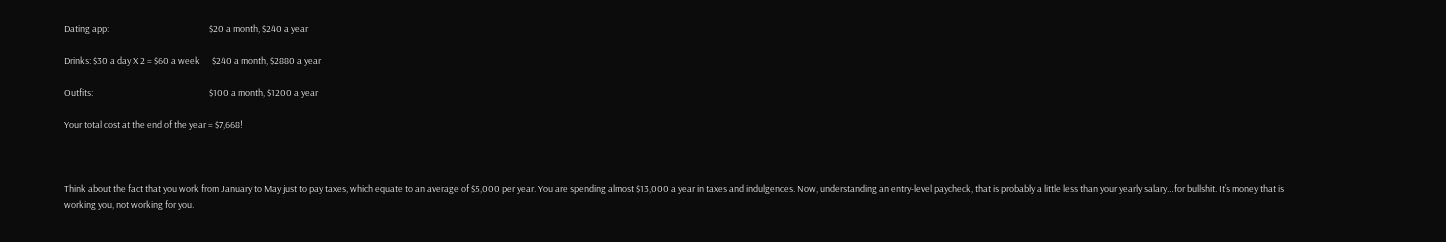Dating app:                                                  $20 a month, $240 a year

Drinks: $30 a day X 2 = $60 a week      $240 a month, $2880 a year

Outfits:                                                          $100 a month, $1200 a year

Your total cost at the end of the year = $7,668!



Think about the fact that you work from January to May just to pay taxes, which equate to an average of $5,000 per year. You are spending almost $13,000 a year in taxes and indulgences. Now, understanding an entry-level paycheck, that is probably a little less than your yearly salary…for bullshit. It’s money that is working you, not working for you.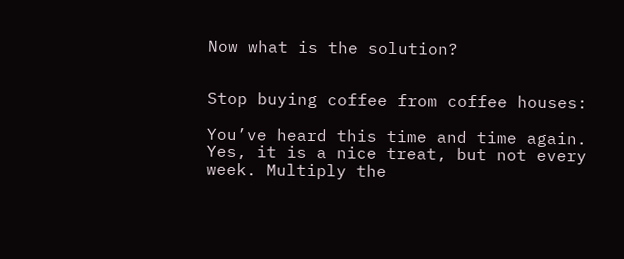Now what is the solution?


Stop buying coffee from coffee houses:

You’ve heard this time and time again. Yes, it is a nice treat, but not every week. Multiply the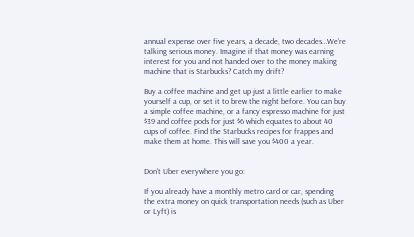annual expense over five years, a decade, two decades…We’re talking serious money. Imagine if that money was earning interest for you and not handed over to the money making machine that is Starbucks? Catch my drift?

Buy a coffee machine and get up just a little earlier to make yourself a cup, or set it to brew the night before. You can buy a simple coffee machine, or a fancy espresso machine for just $39 and coffee pods for just $6 which equates to about 40 cups of coffee. Find the Starbucks recipes for frappes and make them at home. This will save you $400 a year.


Don’t Uber everywhere you go:

If you already have a monthly metro card or car, spending the extra money on quick transportation needs (such as Uber or Lyft) is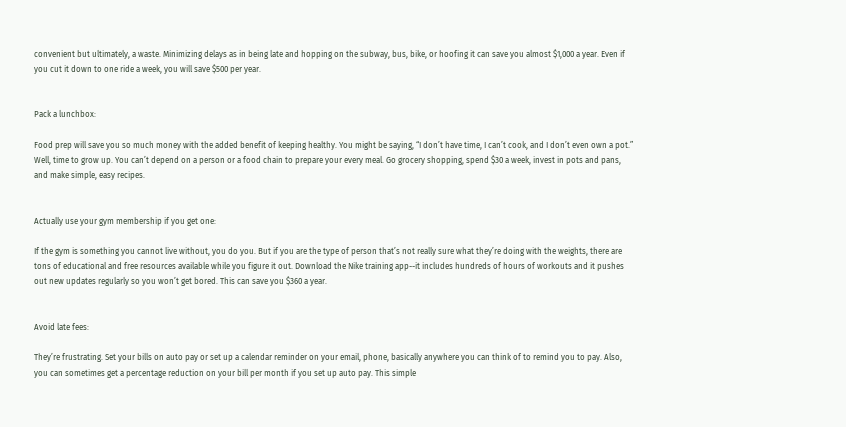convenient but ultimately, a waste. Minimizing delays as in being late and hopping on the subway, bus, bike, or hoofing it can save you almost $1,000 a year. Even if you cut it down to one ride a week, you will save $500 per year.


Pack a lunchbox:

Food prep will save you so much money with the added benefit of keeping healthy. You might be saying, “I don’t have time, I can’t cook, and I don’t even own a pot.” Well, time to grow up. You can’t depend on a person or a food chain to prepare your every meal. Go grocery shopping, spend $30 a week, invest in pots and pans, and make simple, easy recipes.


Actually use your gym membership if you get one:

If the gym is something you cannot live without, you do you. But if you are the type of person that’s not really sure what they’re doing with the weights, there are tons of educational and free resources available while you figure it out. Download the Nike training app--it includes hundreds of hours of workouts and it pushes out new updates regularly so you won’t get bored. This can save you $360 a year.


Avoid late fees:

They’re frustrating. Set your bills on auto pay or set up a calendar reminder on your email, phone, basically anywhere you can think of to remind you to pay. Also, you can sometimes get a percentage reduction on your bill per month if you set up auto pay. This simple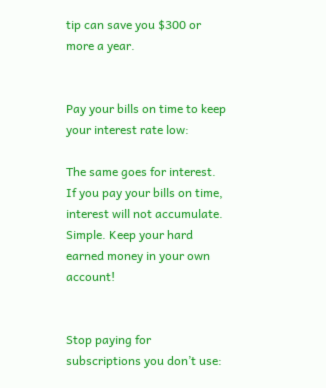tip can save you $300 or more a year.


Pay your bills on time to keep your interest rate low:

The same goes for interest. If you pay your bills on time, interest will not accumulate. Simple. Keep your hard earned money in your own account!


Stop paying for subscriptions you don’t use: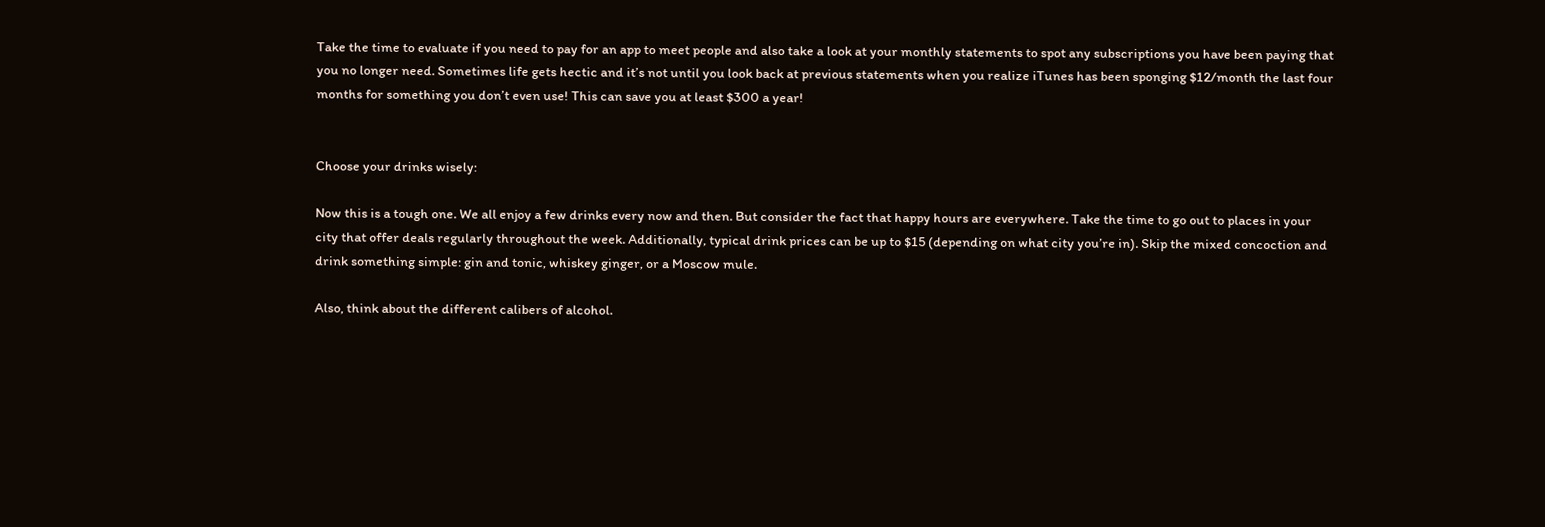Take the time to evaluate if you need to pay for an app to meet people and also take a look at your monthly statements to spot any subscriptions you have been paying that you no longer need. Sometimes life gets hectic and it’s not until you look back at previous statements when you realize iTunes has been sponging $12/month the last four months for something you don’t even use! This can save you at least $300 a year!


Choose your drinks wisely:

Now this is a tough one. We all enjoy a few drinks every now and then. But consider the fact that happy hours are everywhere. Take the time to go out to places in your city that offer deals regularly throughout the week. Additionally, typical drink prices can be up to $15 (depending on what city you’re in). Skip the mixed concoction and drink something simple: gin and tonic, whiskey ginger, or a Moscow mule.

Also, think about the different calibers of alcohol.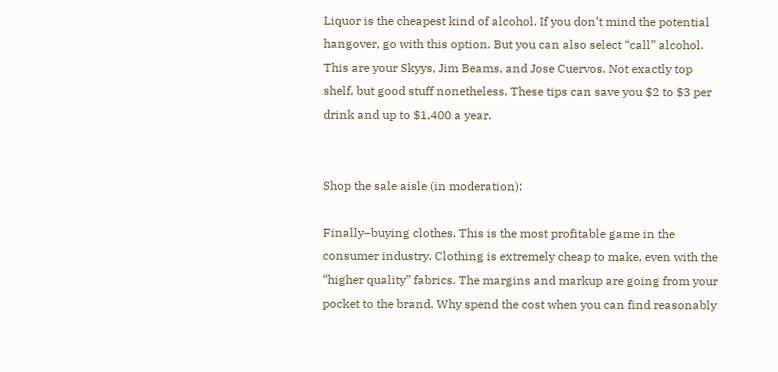Liquor is the cheapest kind of alcohol. If you don’t mind the potential hangover, go with this option. But you can also select “call” alcohol. This are your Skyys, Jim Beams, and Jose Cuervos. Not exactly top shelf, but good stuff nonetheless. These tips can save you $2 to $3 per drink and up to $1,400 a year.


Shop the sale aisle (in moderation):

Finally–buying clothes. This is the most profitable game in the consumer industry. Clothing is extremely cheap to make, even with the “higher quality” fabrics. The margins and markup are going from your pocket to the brand. Why spend the cost when you can find reasonably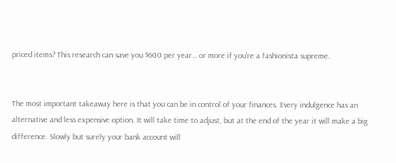priced items? This research can save you $600 per year… or more if you’re a fashionista supreme.


The most important takeaway here is that you can be in control of your finances. Every indulgence has an alternative and less expensive option. It will take time to adjust, but at the end of the year it will make a big difference. Slowly but surely your bank account will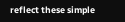reflect these simple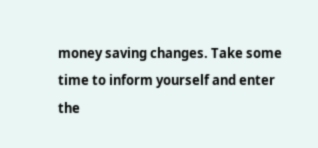money saving changes. Take some time to inform yourself and enter the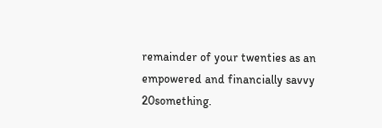remainder of your twenties as an empowered and financially savvy 20something.